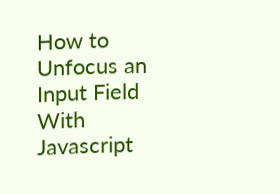How to Unfocus an Input Field With Javascript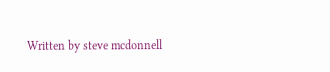Written by steve mcdonnell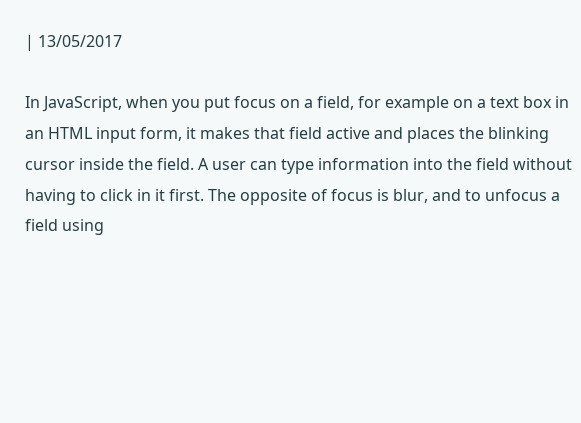| 13/05/2017

In JavaScript, when you put focus on a field, for example on a text box in an HTML input form, it makes that field active and places the blinking cursor inside the field. A user can type information into the field without having to click in it first. The opposite of focus is blur, and to unfocus a field using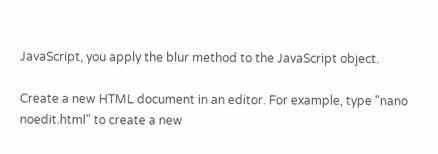JavaScript, you apply the blur method to the JavaScript object.

Create a new HTML document in an editor. For example, type "nano noedit.html" to create a new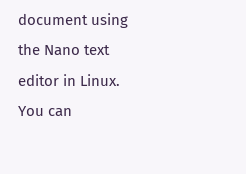document using the Nano text editor in Linux. You can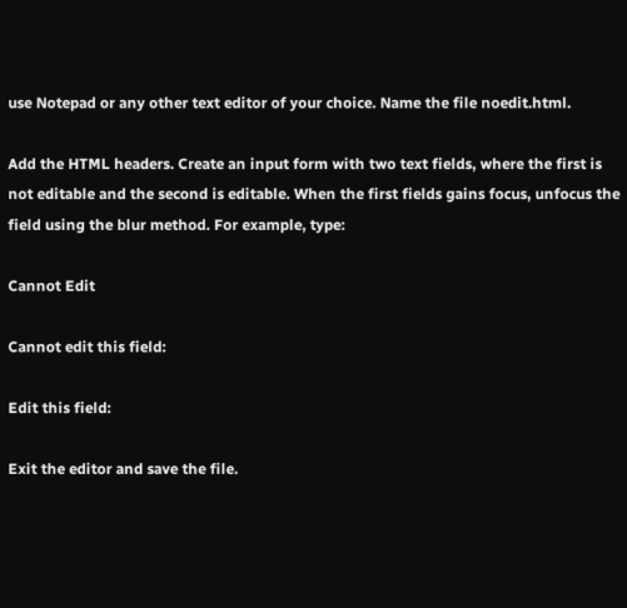use Notepad or any other text editor of your choice. Name the file noedit.html.

Add the HTML headers. Create an input form with two text fields, where the first is not editable and the second is editable. When the first fields gains focus, unfocus the field using the blur method. For example, type:

Cannot Edit

Cannot edit this field:

Edit this field:

Exit the editor and save the file.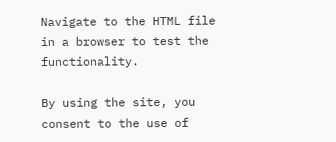Navigate to the HTML file in a browser to test the functionality.

By using the site, you consent to the use of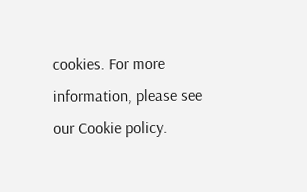cookies. For more information, please see our Cookie policy.